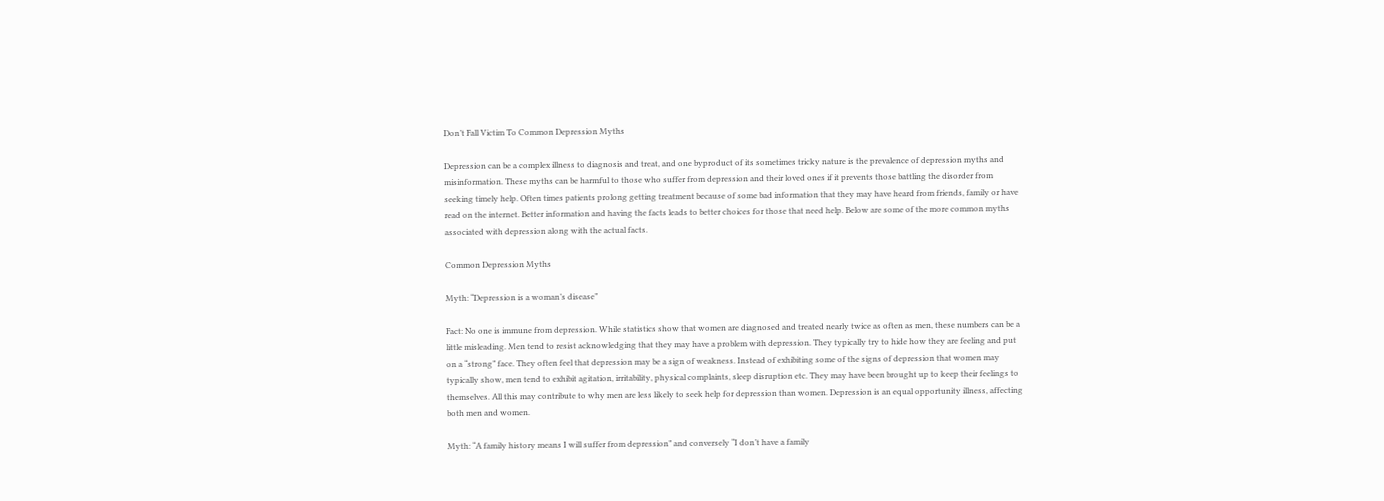Don’t Fall Victim To Common Depression Myths

Depression can be a complex illness to diagnosis and treat, and one byproduct of its sometimes tricky nature is the prevalence of depression myths and misinformation. These myths can be harmful to those who suffer from depression and their loved ones if it prevents those battling the disorder from seeking timely help. Often times patients prolong getting treatment because of some bad information that they may have heard from friends, family or have read on the internet. Better information and having the facts leads to better choices for those that need help. Below are some of the more common myths associated with depression along with the actual facts.

Common Depression Myths

Myth: “Depression is a woman’s disease”

Fact: No one is immune from depression. While statistics show that women are diagnosed and treated nearly twice as often as men, these numbers can be a little misleading. Men tend to resist acknowledging that they may have a problem with depression. They typically try to hide how they are feeling and put on a “strong” face. They often feel that depression may be a sign of weakness. Instead of exhibiting some of the signs of depression that women may typically show, men tend to exhibit agitation, irritability, physical complaints, sleep disruption etc. They may have been brought up to keep their feelings to themselves. All this may contribute to why men are less likely to seek help for depression than women. Depression is an equal opportunity illness, affecting both men and women.

Myth: “A family history means I will suffer from depression” and conversely “I don’t have a family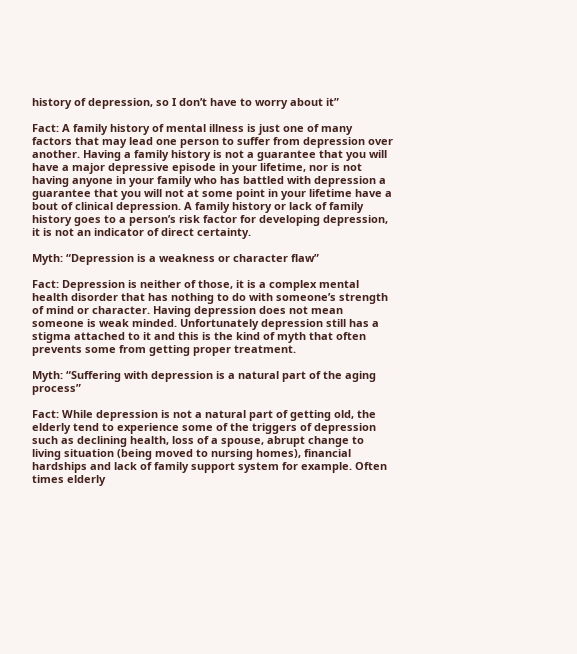history of depression, so I don’t have to worry about it”

Fact: A family history of mental illness is just one of many factors that may lead one person to suffer from depression over another. Having a family history is not a guarantee that you will have a major depressive episode in your lifetime, nor is not having anyone in your family who has battled with depression a guarantee that you will not at some point in your lifetime have a bout of clinical depression. A family history or lack of family history goes to a person’s risk factor for developing depression, it is not an indicator of direct certainty.

Myth: “Depression is a weakness or character flaw”

Fact: Depression is neither of those, it is a complex mental health disorder that has nothing to do with someone’s strength of mind or character. Having depression does not mean someone is weak minded. Unfortunately depression still has a stigma attached to it and this is the kind of myth that often prevents some from getting proper treatment.

Myth: “Suffering with depression is a natural part of the aging process”

Fact: While depression is not a natural part of getting old, the elderly tend to experience some of the triggers of depression such as declining health, loss of a spouse, abrupt change to living situation (being moved to nursing homes), financial hardships and lack of family support system for example. Often times elderly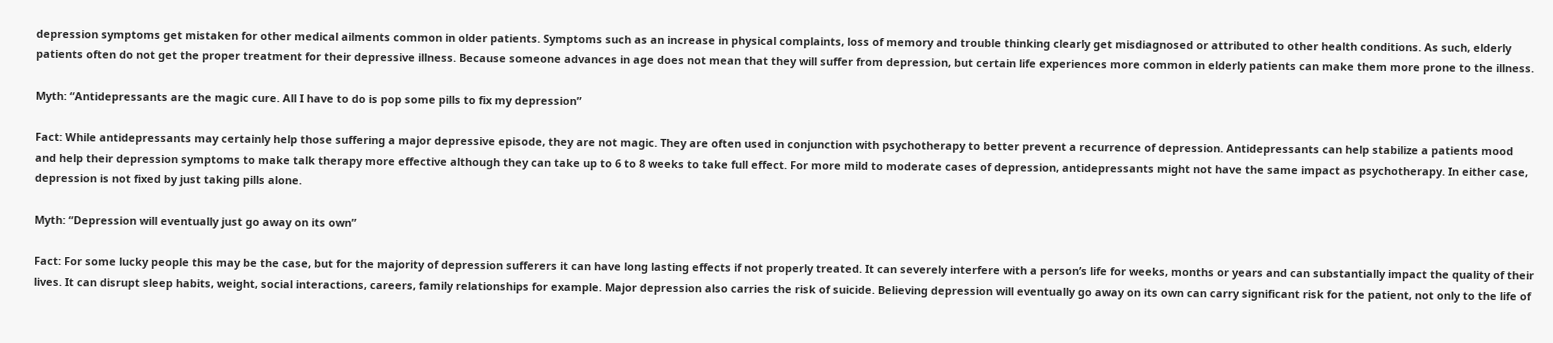depression symptoms get mistaken for other medical ailments common in older patients. Symptoms such as an increase in physical complaints, loss of memory and trouble thinking clearly get misdiagnosed or attributed to other health conditions. As such, elderly patients often do not get the proper treatment for their depressive illness. Because someone advances in age does not mean that they will suffer from depression, but certain life experiences more common in elderly patients can make them more prone to the illness.

Myth: “Antidepressants are the magic cure. All I have to do is pop some pills to fix my depression”

Fact: While antidepressants may certainly help those suffering a major depressive episode, they are not magic. They are often used in conjunction with psychotherapy to better prevent a recurrence of depression. Antidepressants can help stabilize a patients mood and help their depression symptoms to make talk therapy more effective although they can take up to 6 to 8 weeks to take full effect. For more mild to moderate cases of depression, antidepressants might not have the same impact as psychotherapy. In either case, depression is not fixed by just taking pills alone.

Myth: “Depression will eventually just go away on its own”

Fact: For some lucky people this may be the case, but for the majority of depression sufferers it can have long lasting effects if not properly treated. It can severely interfere with a person’s life for weeks, months or years and can substantially impact the quality of their lives. It can disrupt sleep habits, weight, social interactions, careers, family relationships for example. Major depression also carries the risk of suicide. Believing depression will eventually go away on its own can carry significant risk for the patient, not only to the life of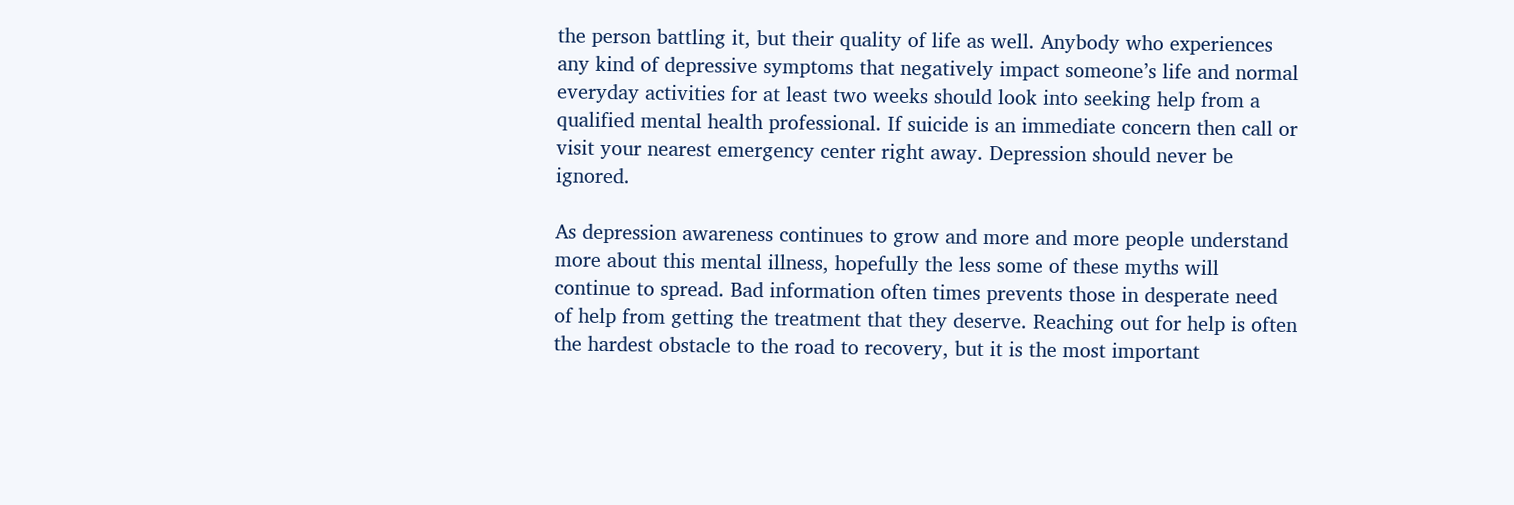the person battling it, but their quality of life as well. Anybody who experiences any kind of depressive symptoms that negatively impact someone’s life and normal everyday activities for at least two weeks should look into seeking help from a qualified mental health professional. If suicide is an immediate concern then call or visit your nearest emergency center right away. Depression should never be ignored.

As depression awareness continues to grow and more and more people understand more about this mental illness, hopefully the less some of these myths will continue to spread. Bad information often times prevents those in desperate need of help from getting the treatment that they deserve. Reaching out for help is often the hardest obstacle to the road to recovery, but it is the most important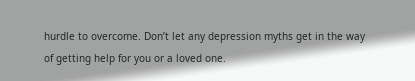hurdle to overcome. Don’t let any depression myths get in the way of getting help for you or a loved one.